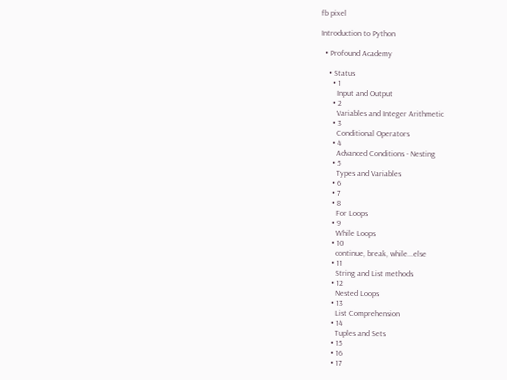fb pixel

Introduction to Python

  • Profound Academy

    • Status
      • 1
        Input and Output
      • 2
        Variables and Integer Arithmetic
      • 3
        Conditional Operators
      • 4
        Advanced Conditions - Nesting
      • 5
        Types and Variables
      • 6
      • 7
      • 8
        For Loops
      • 9
        While Loops
      • 10
        continue, break, while...else
      • 11
        String and List methods
      • 12
        Nested Loops
      • 13
        List Comprehension
      • 14
        Tuples and Sets
      • 15
      • 16
      • 17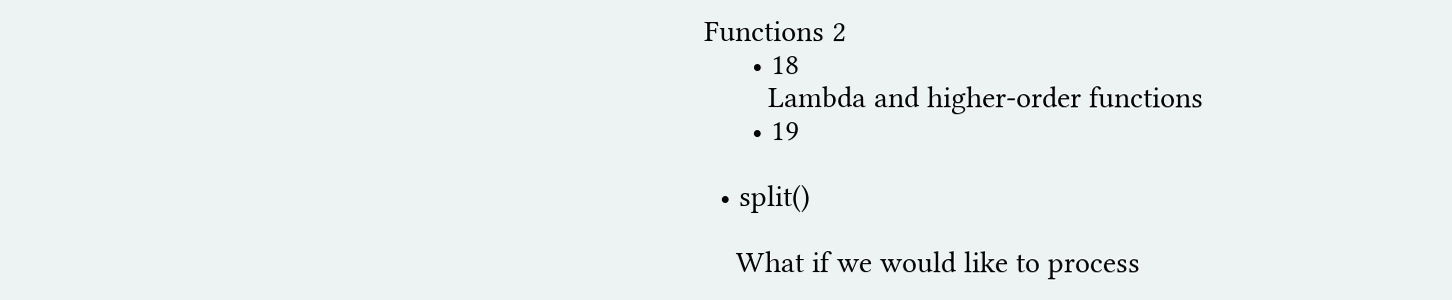Functions 2
      • 18
        Lambda and higher-order functions
      • 19

  • split()

    What if we would like to process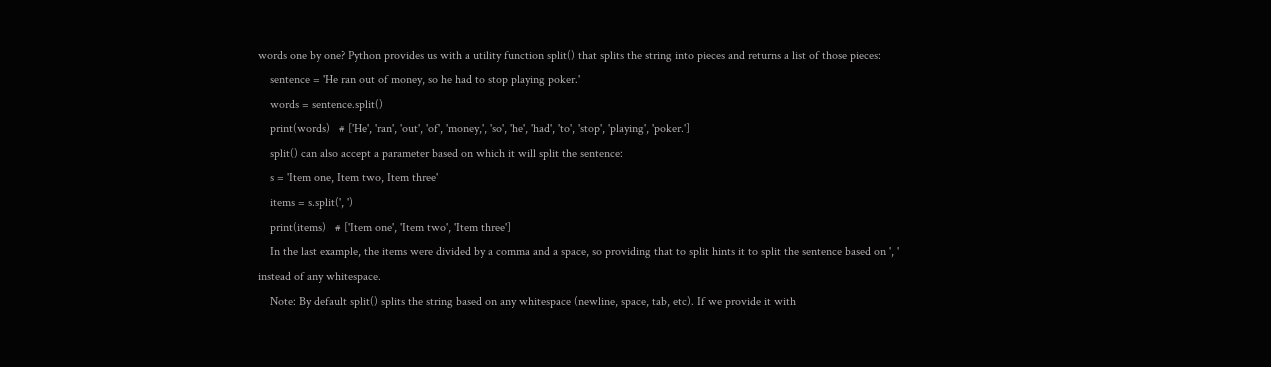words one by one? Python provides us with a utility function split() that splits the string into pieces and returns a list of those pieces:
    sentence = 'He ran out of money, so he had to stop playing poker.'
    words = sentence.split()
    print(words)   # ['He', 'ran', 'out', 'of', 'money,', 'so', 'he', 'had', 'to', 'stop', 'playing', 'poker.']
    split() can also accept a parameter based on which it will split the sentence:
    s = 'Item one, Item two, Item three'
    items = s.split(', ')
    print(items)   # ['Item one', 'Item two', 'Item three']
    In the last example, the items were divided by a comma and a space, so providing that to split hints it to split the sentence based on ', ' instead of any whitespace.
    Note: By default split() splits the string based on any whitespace (newline, space, tab, etc). If we provide it with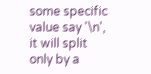some specific value say '\n', it will split only by a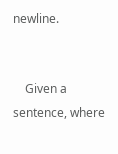newline.


    Given a sentence, where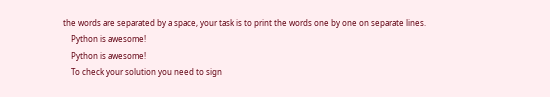the words are separated by a space, your task is to print the words one by one on separate lines.
    Python is awesome!
    Python is awesome!
    To check your solution you need to sign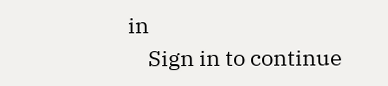in
    Sign in to continue